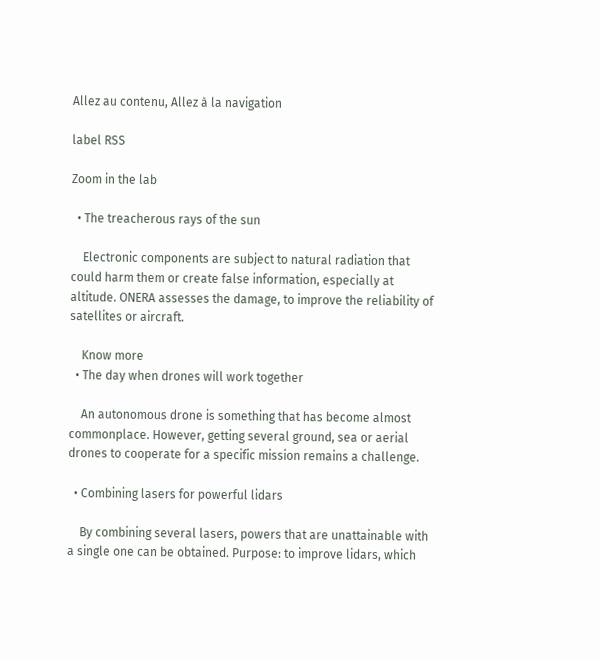Allez au contenu, Allez à la navigation

label RSS

Zoom in the lab

  • The treacherous rays of the sun

    Electronic components are subject to natural radiation that could harm them or create false information, especially at altitude. ONERA assesses the damage, to improve the reliability of satellites or aircraft.

    Know more
  • The day when drones will work together

    An autonomous drone is something that has become almost commonplace. However, getting several ground, sea or aerial drones to cooperate for a specific mission remains a challenge.

  • Combining lasers for powerful lidars

    By combining several lasers, powers that are unattainable with a single one can be obtained. Purpose: to improve lidars, which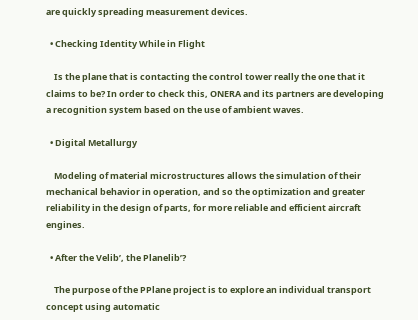are quickly spreading measurement devices.

  • Checking Identity While in Flight

    Is the plane that is contacting the control tower really the one that it claims to be? In order to check this, ONERA and its partners are developing a recognition system based on the use of ambient waves.

  • Digital Metallurgy

    Modeling of material microstructures allows the simulation of their mechanical behavior in operation, and so the optimization and greater reliability in the design of parts, for more reliable and efficient aircraft engines.

  • After the Velib’, the Planelib’?

    The purpose of the PPlane project is to explore an individual transport concept using automatic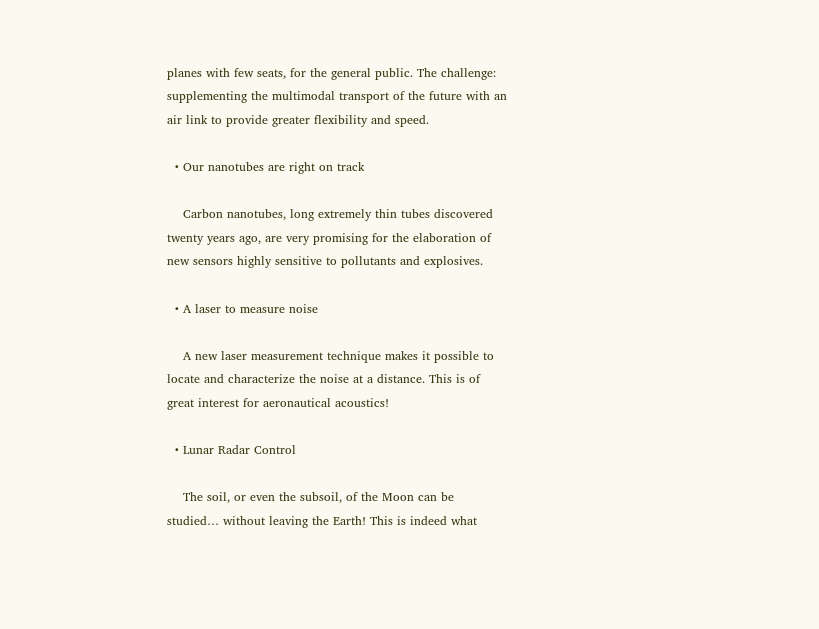planes with few seats, for the general public. The challenge: supplementing the multimodal transport of the future with an air link to provide greater flexibility and speed.

  • Our nanotubes are right on track

    Carbon nanotubes, long extremely thin tubes discovered twenty years ago, are very promising for the elaboration of new sensors highly sensitive to pollutants and explosives.

  • A laser to measure noise

    A new laser measurement technique makes it possible to locate and characterize the noise at a distance. This is of great interest for aeronautical acoustics!

  • Lunar Radar Control

    The soil, or even the subsoil, of the Moon can be studied… without leaving the Earth! This is indeed what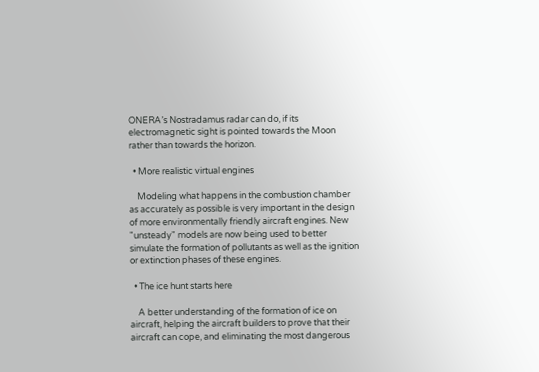ONERA’s Nostradamus radar can do, if its electromagnetic sight is pointed towards the Moon rather than towards the horizon.

  • More realistic virtual engines

    Modeling what happens in the combustion chamber as accurately as possible is very important in the design of more environmentally friendly aircraft engines. New "unsteady" models are now being used to better simulate the formation of pollutants as well as the ignition or extinction phases of these engines.

  • The ice hunt starts here

    A better understanding of the formation of ice on aircraft, helping the aircraft builders to prove that their aircraft can cope, and eliminating the most dangerous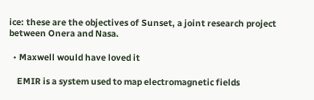ice: these are the objectives of Sunset, a joint research project between Onera and Nasa.

  • Maxwell would have loved it

    EMIR is a system used to map electromagnetic fields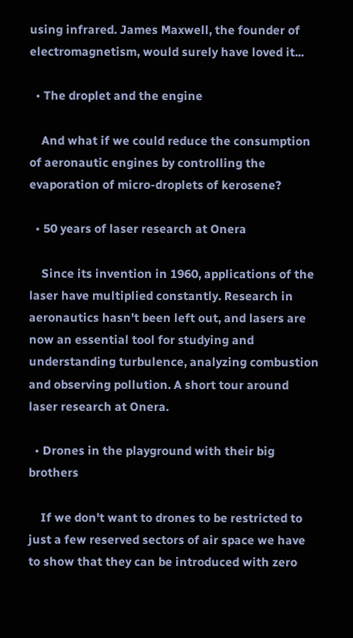using infrared. James Maxwell, the founder of electromagnetism, would surely have loved it...

  • The droplet and the engine

    And what if we could reduce the consumption of aeronautic engines by controlling the evaporation of micro-droplets of kerosene?

  • 50 years of laser research at Onera

    Since its invention in 1960, applications of the laser have multiplied constantly. Research in aeronautics hasn't been left out, and lasers are now an essential tool for studying and understanding turbulence, analyzing combustion and observing pollution. A short tour around laser research at Onera.

  • Drones in the playground with their big brothers

    If we don't want to drones to be restricted to just a few reserved sectors of air space we have to show that they can be introduced with zero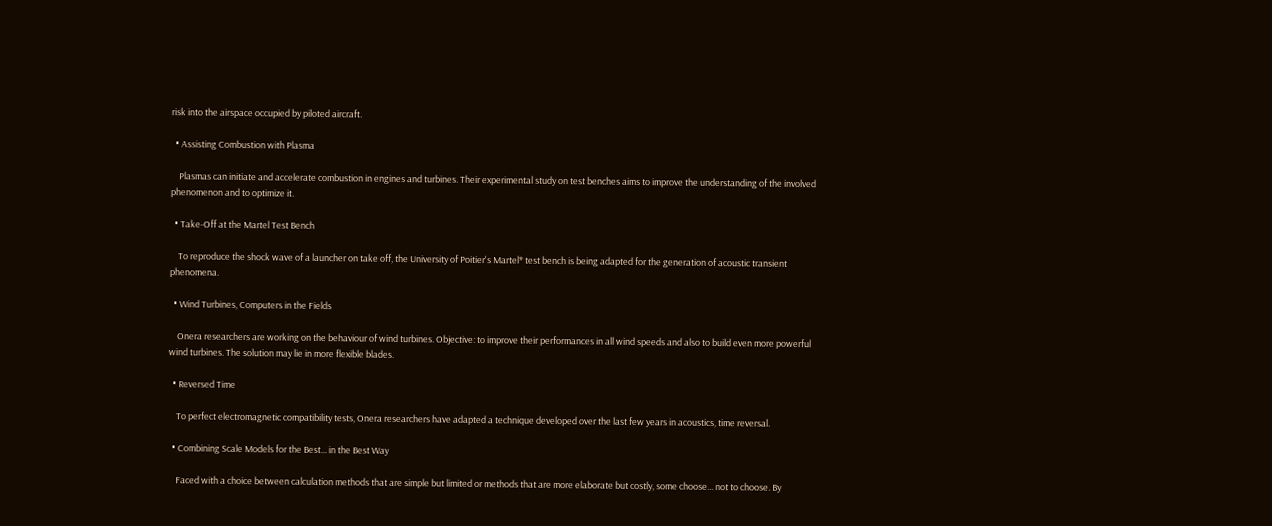risk into the airspace occupied by piloted aircraft.

  • Assisting Combustion with Plasma

    Plasmas can initiate and accelerate combustion in engines and turbines. Their experimental study on test benches aims to improve the understanding of the involved phenomenon and to optimize it.

  • Take-Off at the Martel Test Bench

    To reproduce the shock wave of a launcher on take off, the University of Poitier's Martel* test bench is being adapted for the generation of acoustic transient phenomena.

  • Wind Turbines, Computers in the Fields

    Onera researchers are working on the behaviour of wind turbines. Objective: to improve their performances in all wind speeds and also to build even more powerful wind turbines. The solution may lie in more flexible blades.

  • Reversed Time

    To perfect electromagnetic compatibility tests, Onera researchers have adapted a technique developed over the last few years in acoustics, time reversal.

  • Combining Scale Models for the Best... in the Best Way

    Faced with a choice between calculation methods that are simple but limited or methods that are more elaborate but costly, some choose... not to choose. By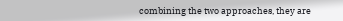combining the two approaches, they are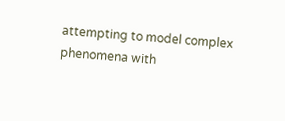attempting to model complex phenomena with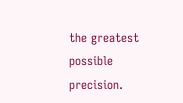the greatest possible precision.